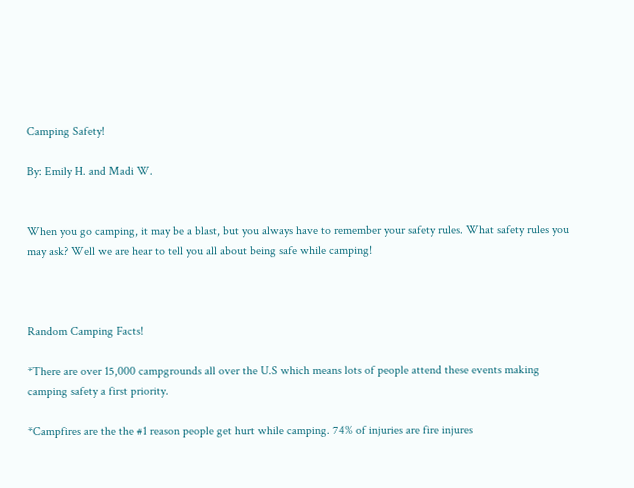Camping Safety!

By: Emily H. and Madi W.


When you go camping, it may be a blast, but you always have to remember your safety rules. What safety rules you may ask? Well we are hear to tell you all about being safe while camping!



Random Camping Facts!

*There are over 15,000 campgrounds all over the U.S which means lots of people attend these events making camping safety a first priority.

*Campfires are the the #1 reason people get hurt while camping. 74% of injuries are fire injures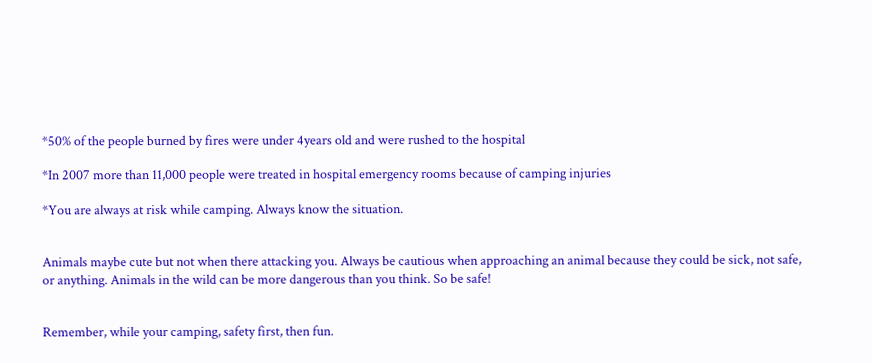*50% of the people burned by fires were under 4years old and were rushed to the hospital

*In 2007 more than 11,000 people were treated in hospital emergency rooms because of camping injuries

*You are always at risk while camping. Always know the situation.


Animals maybe cute but not when there attacking you. Always be cautious when approaching an animal because they could be sick, not safe, or anything. Animals in the wild can be more dangerous than you think. So be safe!


Remember, while your camping, safety first, then fun.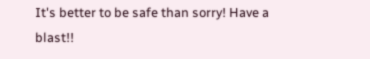It's better to be safe than sorry! Have a blast!!